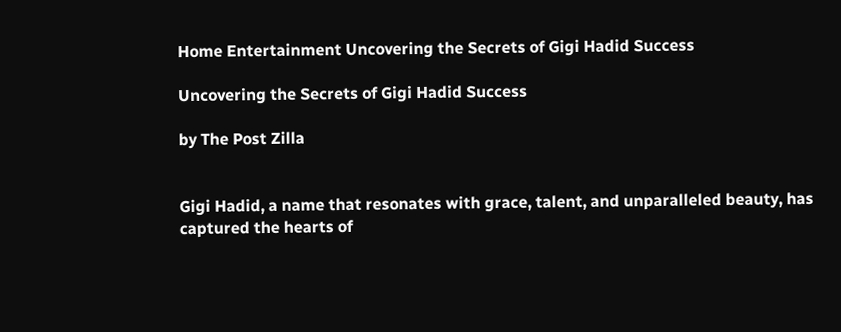Home Entertainment Uncovering the Secrets of Gigi Hadid Success

Uncovering the Secrets of Gigi Hadid Success

by The Post Zilla


Gigi Hadid, a name that resonates with grace, talent, and unparalleled beauty, has captured the hearts of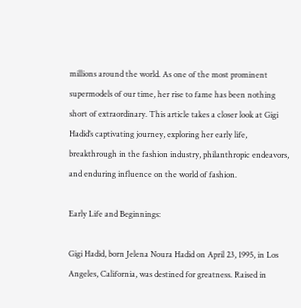millions around the world. As one of the most prominent supermodels of our time, her rise to fame has been nothing short of extraordinary. This article takes a closer look at Gigi Hadid’s captivating journey, exploring her early life, breakthrough in the fashion industry, philanthropic endeavors, and enduring influence on the world of fashion.

Early Life and Beginnings:

Gigi Hadid, born Jelena Noura Hadid on April 23, 1995, in Los Angeles, California, was destined for greatness. Raised in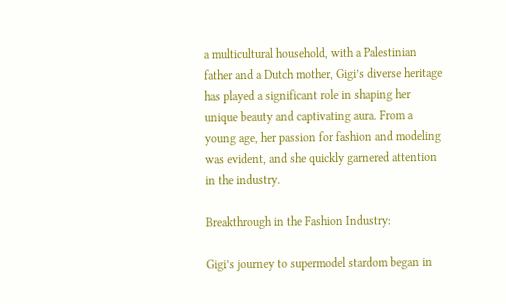a multicultural household, with a Palestinian father and a Dutch mother, Gigi’s diverse heritage has played a significant role in shaping her unique beauty and captivating aura. From a young age, her passion for fashion and modeling was evident, and she quickly garnered attention in the industry.

Breakthrough in the Fashion Industry:

Gigi’s journey to supermodel stardom began in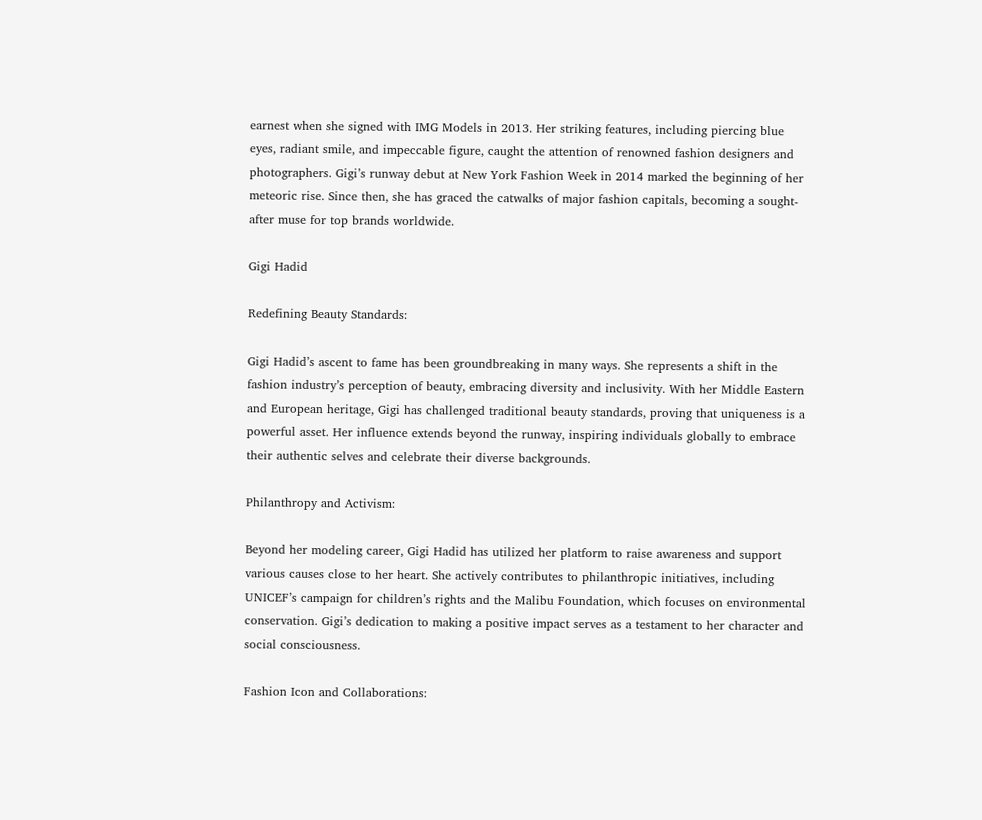earnest when she signed with IMG Models in 2013. Her striking features, including piercing blue eyes, radiant smile, and impeccable figure, caught the attention of renowned fashion designers and photographers. Gigi’s runway debut at New York Fashion Week in 2014 marked the beginning of her meteoric rise. Since then, she has graced the catwalks of major fashion capitals, becoming a sought-after muse for top brands worldwide.

Gigi Hadid

Redefining Beauty Standards:

Gigi Hadid’s ascent to fame has been groundbreaking in many ways. She represents a shift in the fashion industry’s perception of beauty, embracing diversity and inclusivity. With her Middle Eastern and European heritage, Gigi has challenged traditional beauty standards, proving that uniqueness is a powerful asset. Her influence extends beyond the runway, inspiring individuals globally to embrace their authentic selves and celebrate their diverse backgrounds.

Philanthropy and Activism:

Beyond her modeling career, Gigi Hadid has utilized her platform to raise awareness and support various causes close to her heart. She actively contributes to philanthropic initiatives, including UNICEF’s campaign for children’s rights and the Malibu Foundation, which focuses on environmental conservation. Gigi’s dedication to making a positive impact serves as a testament to her character and social consciousness.

Fashion Icon and Collaborations: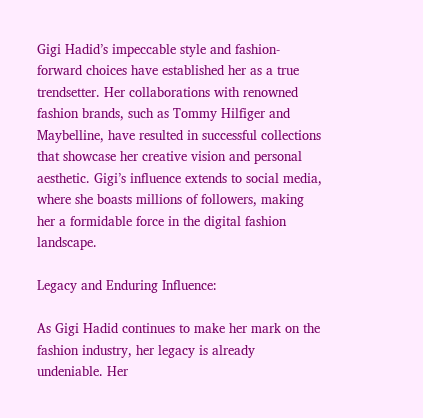Gigi Hadid’s impeccable style and fashion-forward choices have established her as a true trendsetter. Her collaborations with renowned fashion brands, such as Tommy Hilfiger and Maybelline, have resulted in successful collections that showcase her creative vision and personal aesthetic. Gigi’s influence extends to social media, where she boasts millions of followers, making her a formidable force in the digital fashion landscape.

Legacy and Enduring Influence:

As Gigi Hadid continues to make her mark on the fashion industry, her legacy is already undeniable. Her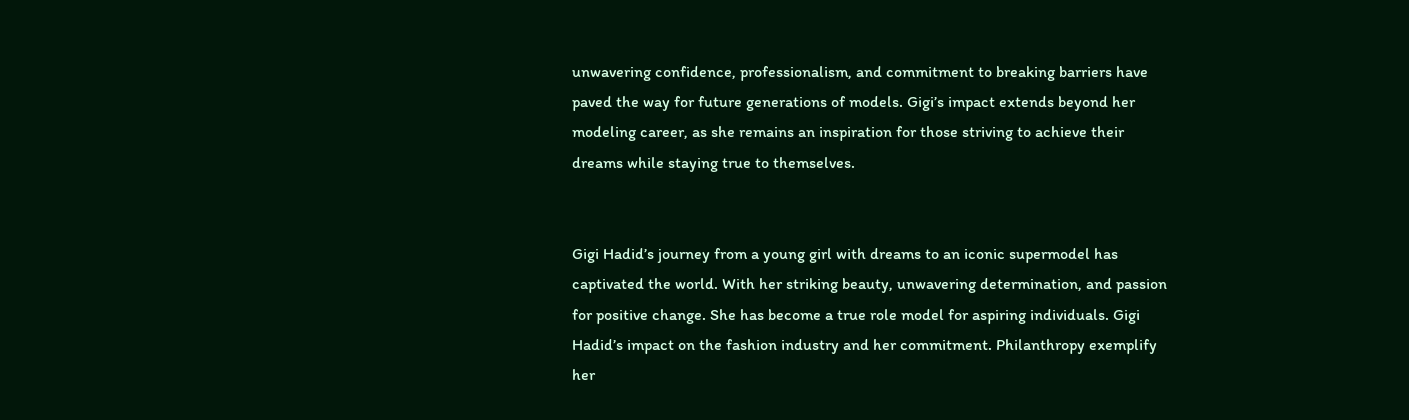unwavering confidence, professionalism, and commitment to breaking barriers have paved the way for future generations of models. Gigi’s impact extends beyond her modeling career, as she remains an inspiration for those striving to achieve their dreams while staying true to themselves.


Gigi Hadid’s journey from a young girl with dreams to an iconic supermodel has captivated the world. With her striking beauty, unwavering determination, and passion for positive change. She has become a true role model for aspiring individuals. Gigi Hadid’s impact on the fashion industry and her commitment. Philanthropy exemplify her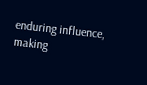enduring influence, making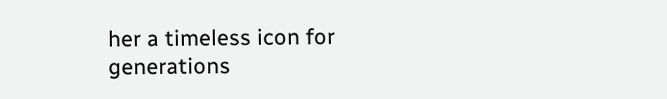her a timeless icon for generations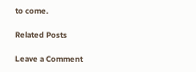to come.

Related Posts

Leave a Comment